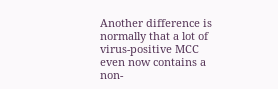Another difference is normally that a lot of virus-positive MCC even now contains a non-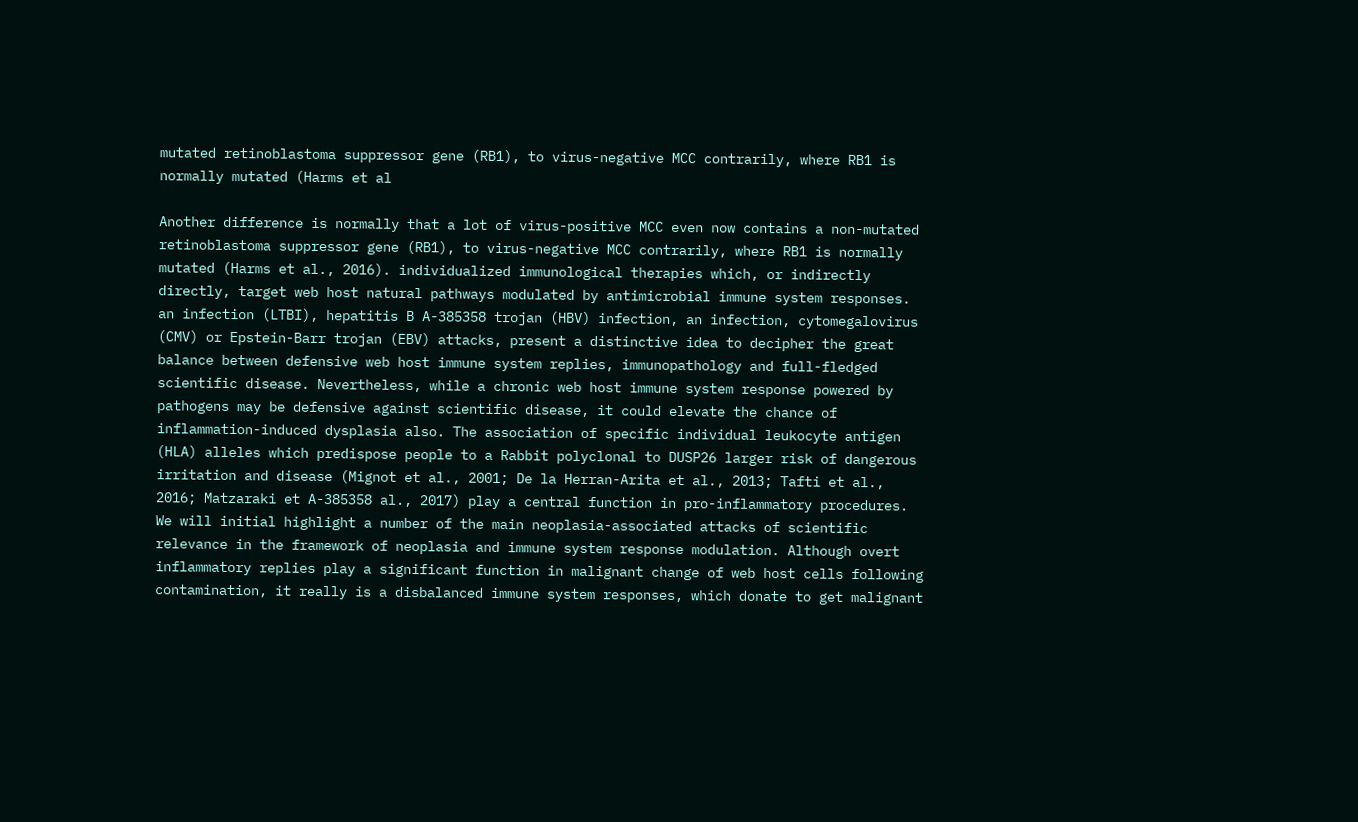mutated retinoblastoma suppressor gene (RB1), to virus-negative MCC contrarily, where RB1 is normally mutated (Harms et al

Another difference is normally that a lot of virus-positive MCC even now contains a non-mutated retinoblastoma suppressor gene (RB1), to virus-negative MCC contrarily, where RB1 is normally mutated (Harms et al., 2016). individualized immunological therapies which, or indirectly directly, target web host natural pathways modulated by antimicrobial immune system responses. an infection (LTBI), hepatitis B A-385358 trojan (HBV) infection, an infection, cytomegalovirus (CMV) or Epstein-Barr trojan (EBV) attacks, present a distinctive idea to decipher the great balance between defensive web host immune system replies, immunopathology and full-fledged scientific disease. Nevertheless, while a chronic web host immune system response powered by pathogens may be defensive against scientific disease, it could elevate the chance of inflammation-induced dysplasia also. The association of specific individual leukocyte antigen (HLA) alleles which predispose people to a Rabbit polyclonal to DUSP26 larger risk of dangerous irritation and disease (Mignot et al., 2001; De la Herran-Arita et al., 2013; Tafti et al., 2016; Matzaraki et A-385358 al., 2017) play a central function in pro-inflammatory procedures. We will initial highlight a number of the main neoplasia-associated attacks of scientific relevance in the framework of neoplasia and immune system response modulation. Although overt inflammatory replies play a significant function in malignant change of web host cells following contamination, it really is a disbalanced immune system responses, which donate to get malignant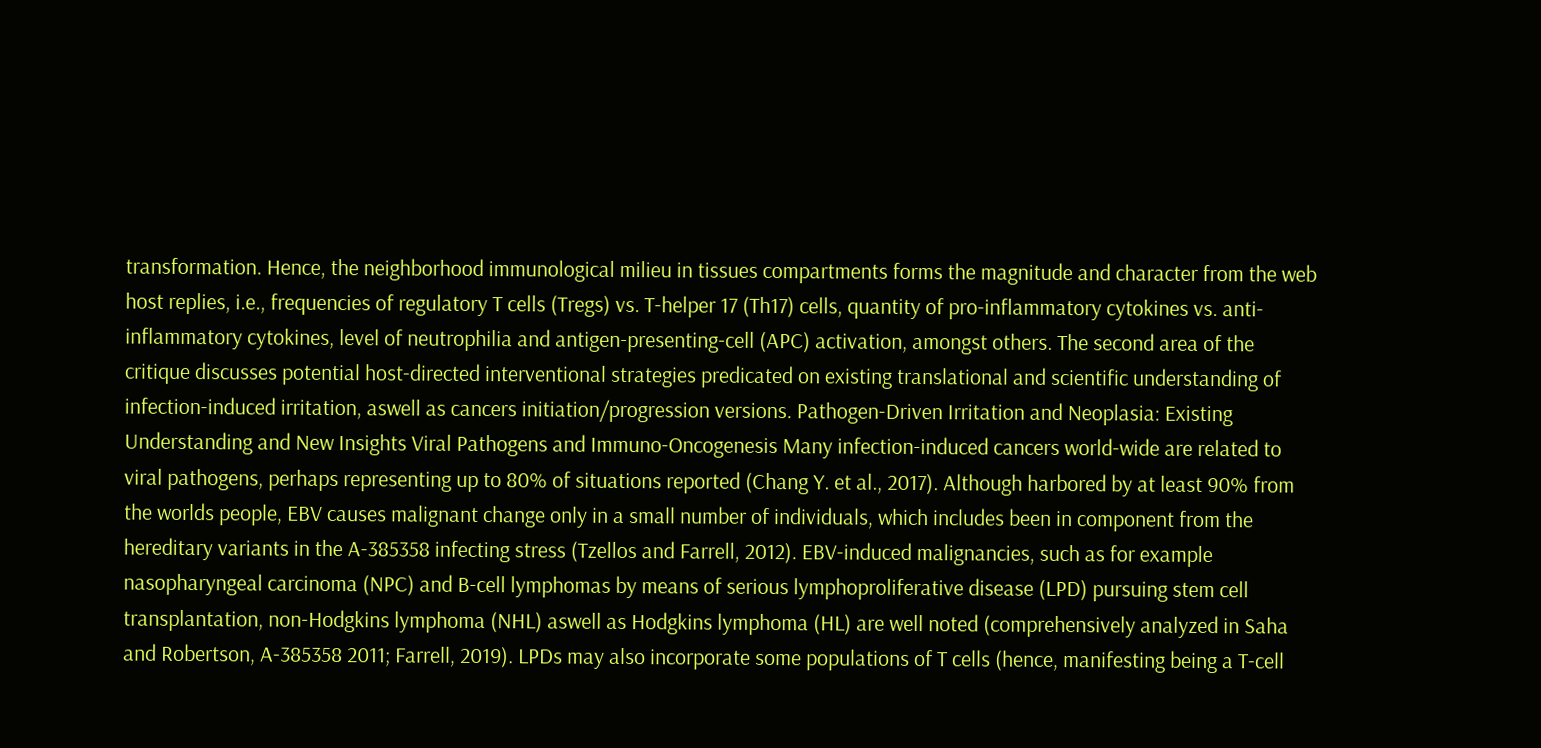transformation. Hence, the neighborhood immunological milieu in tissues compartments forms the magnitude and character from the web host replies, i.e., frequencies of regulatory T cells (Tregs) vs. T-helper 17 (Th17) cells, quantity of pro-inflammatory cytokines vs. anti-inflammatory cytokines, level of neutrophilia and antigen-presenting-cell (APC) activation, amongst others. The second area of the critique discusses potential host-directed interventional strategies predicated on existing translational and scientific understanding of infection-induced irritation, aswell as cancers initiation/progression versions. Pathogen-Driven Irritation and Neoplasia: Existing Understanding and New Insights Viral Pathogens and Immuno-Oncogenesis Many infection-induced cancers world-wide are related to viral pathogens, perhaps representing up to 80% of situations reported (Chang Y. et al., 2017). Although harbored by at least 90% from the worlds people, EBV causes malignant change only in a small number of individuals, which includes been in component from the hereditary variants in the A-385358 infecting stress (Tzellos and Farrell, 2012). EBV-induced malignancies, such as for example nasopharyngeal carcinoma (NPC) and B-cell lymphomas by means of serious lymphoproliferative disease (LPD) pursuing stem cell transplantation, non-Hodgkins lymphoma (NHL) aswell as Hodgkins lymphoma (HL) are well noted (comprehensively analyzed in Saha and Robertson, A-385358 2011; Farrell, 2019). LPDs may also incorporate some populations of T cells (hence, manifesting being a T-cell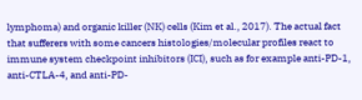lymphoma) and organic killer (NK) cells (Kim et al., 2017). The actual fact that sufferers with some cancers histologies/molecular profiles react to immune system checkpoint inhibitors (ICI), such as for example anti-PD-1, anti-CTLA-4, and anti-PD-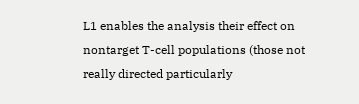L1 enables the analysis their effect on nontarget T-cell populations (those not really directed particularly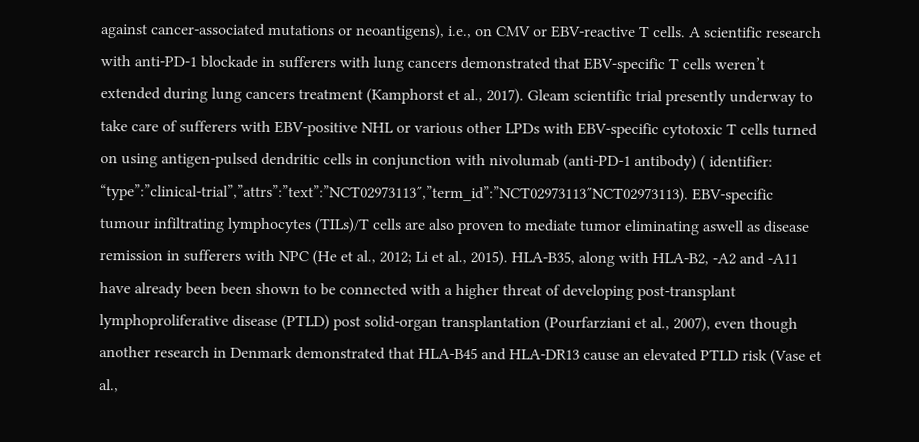against cancer-associated mutations or neoantigens), i.e., on CMV or EBV-reactive T cells. A scientific research with anti-PD-1 blockade in sufferers with lung cancers demonstrated that EBV-specific T cells weren’t extended during lung cancers treatment (Kamphorst et al., 2017). Gleam scientific trial presently underway to take care of sufferers with EBV-positive NHL or various other LPDs with EBV-specific cytotoxic T cells turned on using antigen-pulsed dendritic cells in conjunction with nivolumab (anti-PD-1 antibody) ( identifier: “type”:”clinical-trial”,”attrs”:”text”:”NCT02973113″,”term_id”:”NCT02973113″NCT02973113). EBV-specific tumour infiltrating lymphocytes (TILs)/T cells are also proven to mediate tumor eliminating aswell as disease remission in sufferers with NPC (He et al., 2012; Li et al., 2015). HLA-B35, along with HLA-B2, -A2 and -A11 have already been been shown to be connected with a higher threat of developing post-transplant lymphoproliferative disease (PTLD) post solid-organ transplantation (Pourfarziani et al., 2007), even though another research in Denmark demonstrated that HLA-B45 and HLA-DR13 cause an elevated PTLD risk (Vase et al.,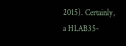2015). Certainly, a HLAB35-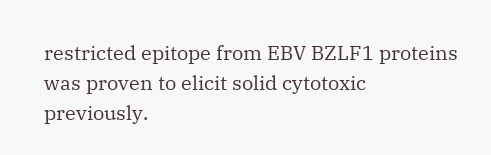restricted epitope from EBV BZLF1 proteins was proven to elicit solid cytotoxic previously.